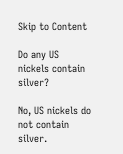Skip to Content

Do any US nickels contain silver?

No, US nickels do not contain silver.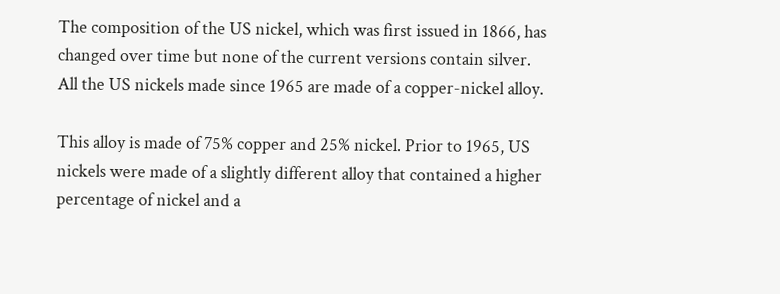The composition of the US nickel, which was first issued in 1866, has changed over time but none of the current versions contain silver. All the US nickels made since 1965 are made of a copper-nickel alloy.

This alloy is made of 75% copper and 25% nickel. Prior to 1965, US nickels were made of a slightly different alloy that contained a higher percentage of nickel and a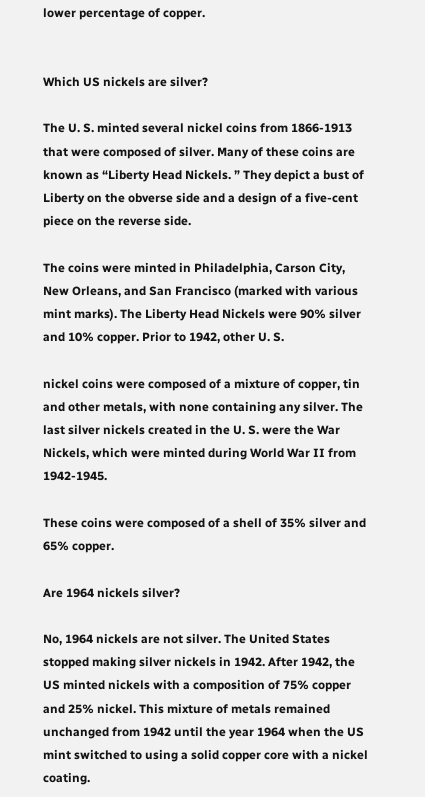lower percentage of copper.


Which US nickels are silver?

The U. S. minted several nickel coins from 1866-1913 that were composed of silver. Many of these coins are known as “Liberty Head Nickels. ” They depict a bust of Liberty on the obverse side and a design of a five-cent piece on the reverse side.

The coins were minted in Philadelphia, Carson City, New Orleans, and San Francisco (marked with various mint marks). The Liberty Head Nickels were 90% silver and 10% copper. Prior to 1942, other U. S.

nickel coins were composed of a mixture of copper, tin and other metals, with none containing any silver. The last silver nickels created in the U. S. were the War Nickels, which were minted during World War II from 1942-1945.

These coins were composed of a shell of 35% silver and 65% copper.

Are 1964 nickels silver?

No, 1964 nickels are not silver. The United States stopped making silver nickels in 1942. After 1942, the US minted nickels with a composition of 75% copper and 25% nickel. This mixture of metals remained unchanged from 1942 until the year 1964 when the US mint switched to using a solid copper core with a nickel coating.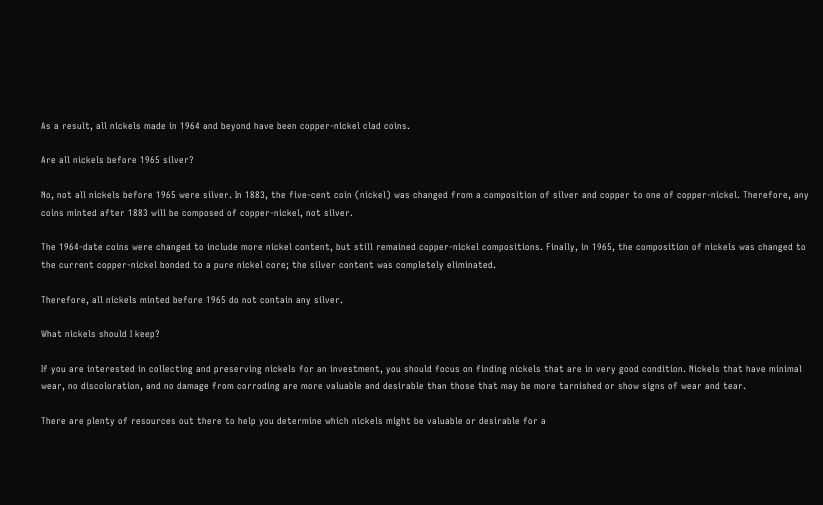As a result, all nickels made in 1964 and beyond have been copper-nickel clad coins.

Are all nickels before 1965 silver?

No, not all nickels before 1965 were silver. In 1883, the five-cent coin (nickel) was changed from a composition of silver and copper to one of copper-nickel. Therefore, any coins minted after 1883 will be composed of copper-nickel, not silver.

The 1964-date coins were changed to include more nickel content, but still remained copper-nickel compositions. Finally, in 1965, the composition of nickels was changed to the current copper-nickel bonded to a pure nickel core; the silver content was completely eliminated.

Therefore, all nickels minted before 1965 do not contain any silver.

What nickels should I keep?

If you are interested in collecting and preserving nickels for an investment, you should focus on finding nickels that are in very good condition. Nickels that have minimal wear, no discoloration, and no damage from corroding are more valuable and desirable than those that may be more tarnished or show signs of wear and tear.

There are plenty of resources out there to help you determine which nickels might be valuable or desirable for a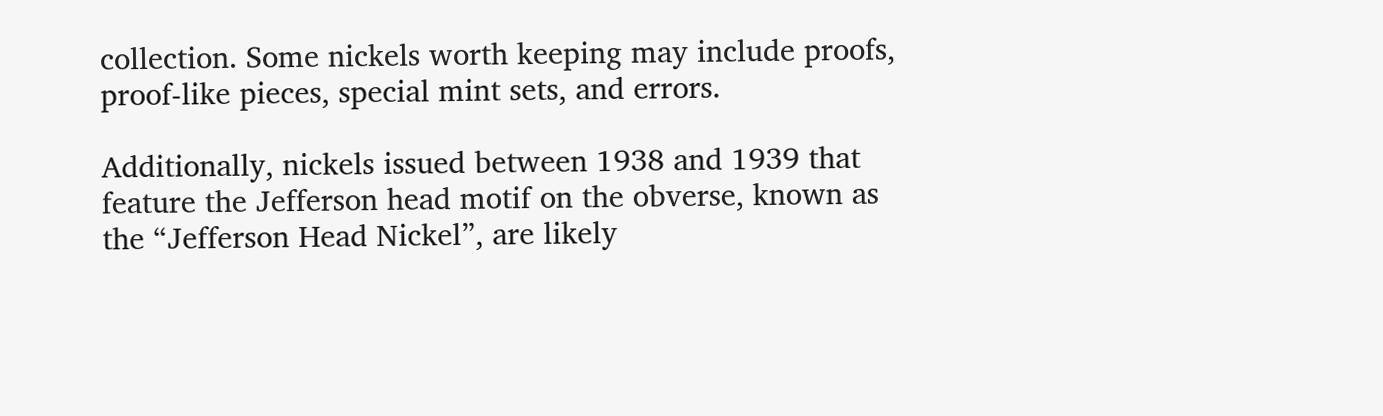collection. Some nickels worth keeping may include proofs, proof-like pieces, special mint sets, and errors.

Additionally, nickels issued between 1938 and 1939 that feature the Jefferson head motif on the obverse, known as the “Jefferson Head Nickel”, are likely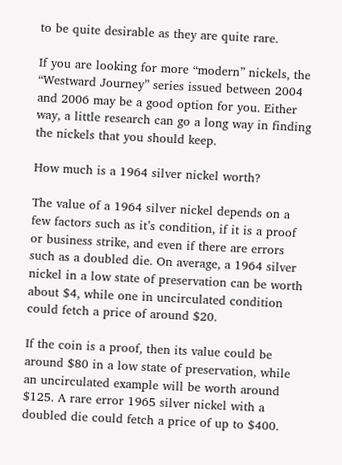to be quite desirable as they are quite rare.

If you are looking for more “modern” nickels, the “Westward Journey” series issued between 2004 and 2006 may be a good option for you. Either way, a little research can go a long way in finding the nickels that you should keep.

How much is a 1964 silver nickel worth?

The value of a 1964 silver nickel depends on a few factors such as it’s condition, if it is a proof or business strike, and even if there are errors such as a doubled die. On average, a 1964 silver nickel in a low state of preservation can be worth about $4, while one in uncirculated condition could fetch a price of around $20.

If the coin is a proof, then its value could be around $80 in a low state of preservation, while an uncirculated example will be worth around $125. A rare error 1965 silver nickel with a doubled die could fetch a price of up to $400.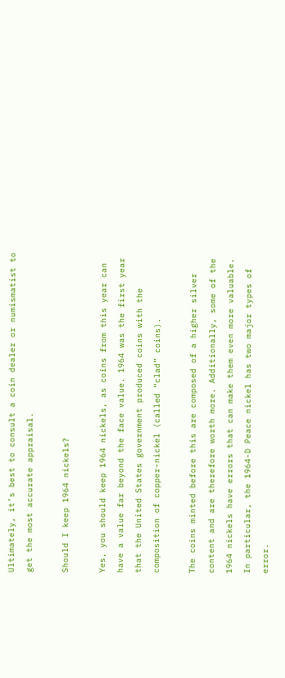Ultimately, it’s best to consult a coin dealer or numismatist to get the most accurate appraisal.

Should I keep 1964 nickels?

Yes, you should keep 1964 nickels, as coins from this year can have a value far beyond the face value. 1964 was the first year that the United States government produced coins with the composition of copper-nickel (called “clad” coins).

The coins minted before this are composed of a higher silver content and are therefore worth more. Additionally, some of the 1964 nickels have errors that can make them even more valuable. In particular, the 1964-D Peace nickel has two major types of error.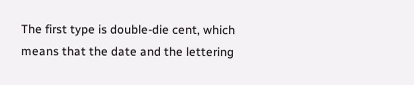The first type is double-die cent, which means that the date and the lettering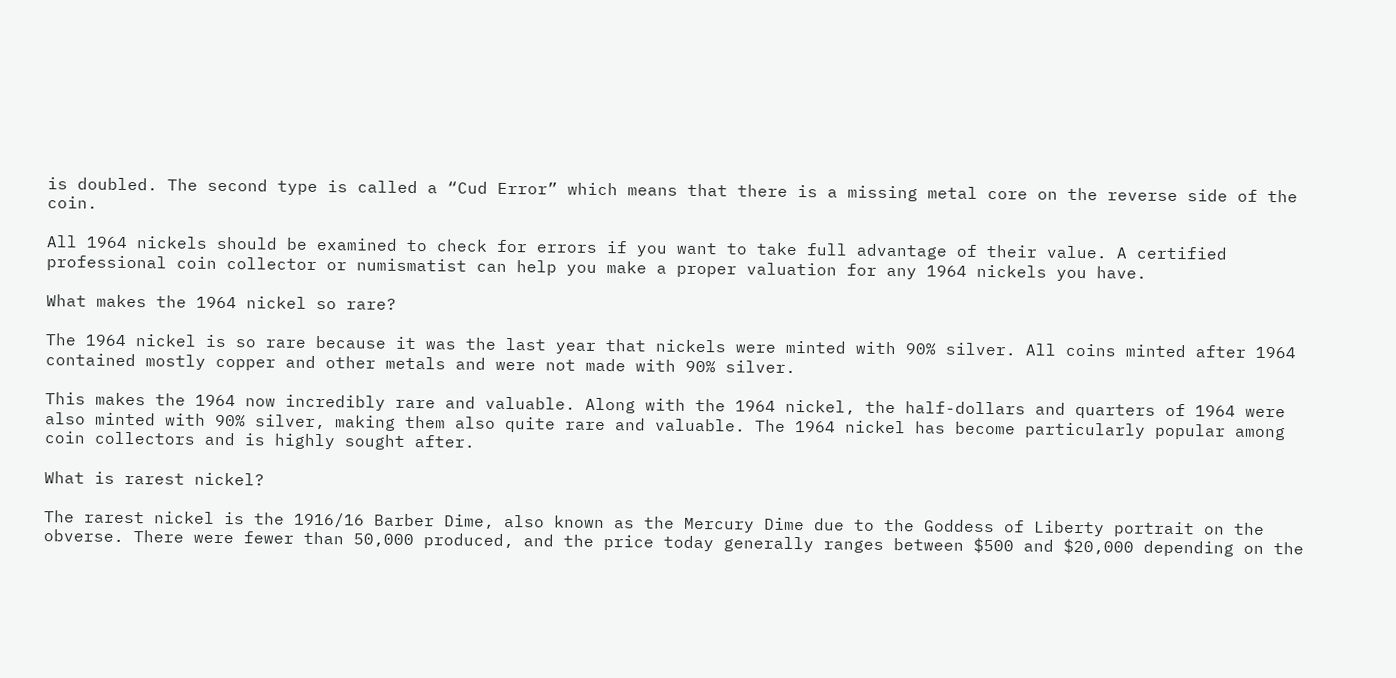is doubled. The second type is called a “Cud Error” which means that there is a missing metal core on the reverse side of the coin.

All 1964 nickels should be examined to check for errors if you want to take full advantage of their value. A certified professional coin collector or numismatist can help you make a proper valuation for any 1964 nickels you have.

What makes the 1964 nickel so rare?

The 1964 nickel is so rare because it was the last year that nickels were minted with 90% silver. All coins minted after 1964 contained mostly copper and other metals and were not made with 90% silver.

This makes the 1964 now incredibly rare and valuable. Along with the 1964 nickel, the half-dollars and quarters of 1964 were also minted with 90% silver, making them also quite rare and valuable. The 1964 nickel has become particularly popular among coin collectors and is highly sought after.

What is rarest nickel?

The rarest nickel is the 1916/16 Barber Dime, also known as the Mercury Dime due to the Goddess of Liberty portrait on the obverse. There were fewer than 50,000 produced, and the price today generally ranges between $500 and $20,000 depending on the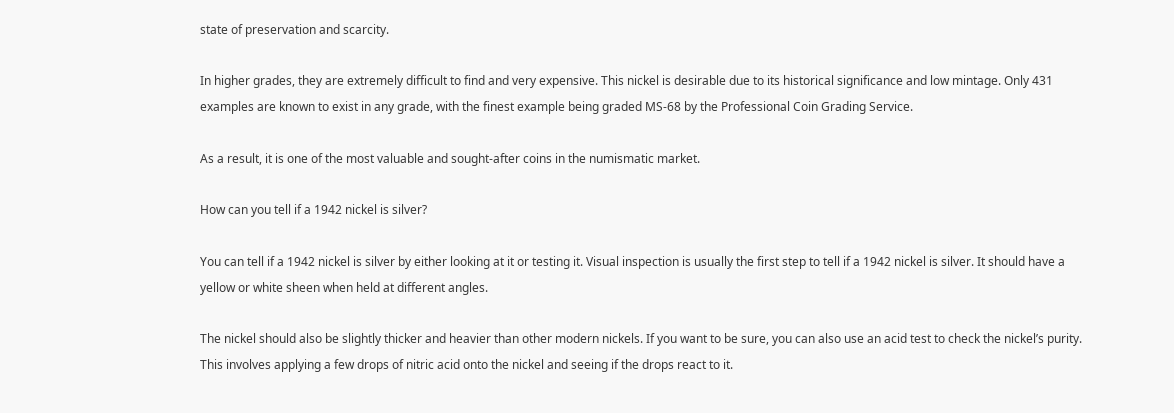state of preservation and scarcity.

In higher grades, they are extremely difficult to find and very expensive. This nickel is desirable due to its historical significance and low mintage. Only 431 examples are known to exist in any grade, with the finest example being graded MS-68 by the Professional Coin Grading Service.

As a result, it is one of the most valuable and sought-after coins in the numismatic market.

How can you tell if a 1942 nickel is silver?

You can tell if a 1942 nickel is silver by either looking at it or testing it. Visual inspection is usually the first step to tell if a 1942 nickel is silver. It should have a yellow or white sheen when held at different angles.

The nickel should also be slightly thicker and heavier than other modern nickels. If you want to be sure, you can also use an acid test to check the nickel’s purity. This involves applying a few drops of nitric acid onto the nickel and seeing if the drops react to it.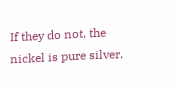If they do not, the nickel is pure silver.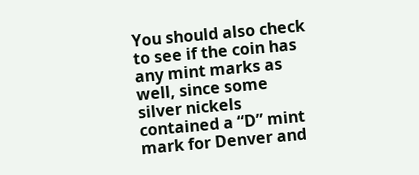You should also check to see if the coin has any mint marks as well, since some silver nickels contained a “D” mint mark for Denver and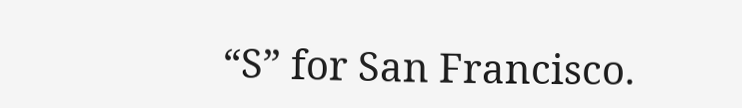“S” for San Francisco.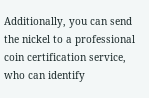Additionally, you can send the nickel to a professional coin certification service, who can identify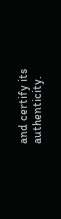and certify its authenticity.